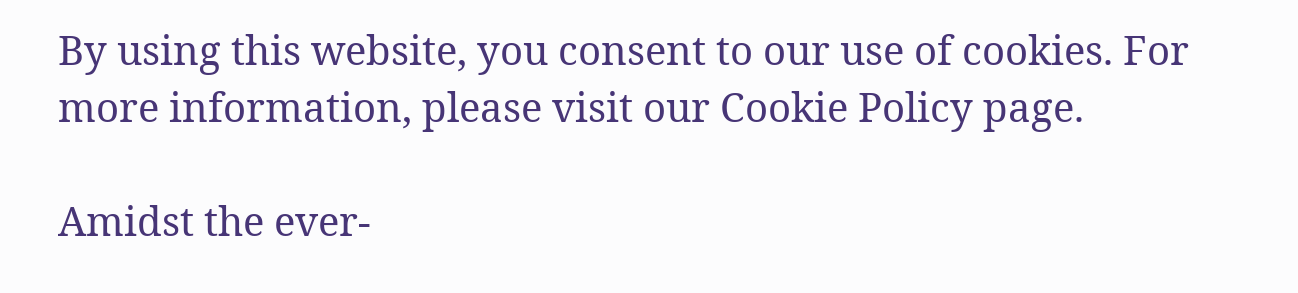By using this website, you consent to our use of cookies. For more information, please visit our Cookie Policy page.

Amidst the ever-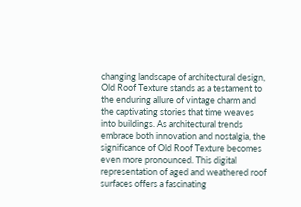changing landscape of architectural design, Old Roof Texture stands as a testament to the enduring allure of vintage charm and the captivating stories that time weaves into buildings. As architectural trends embrace both innovation and nostalgia, the significance of Old Roof Texture becomes even more pronounced. This digital representation of aged and weathered roof surfaces offers a fascinating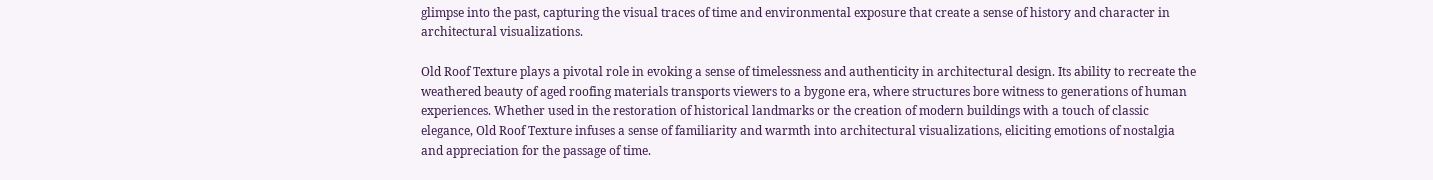glimpse into the past, capturing the visual traces of time and environmental exposure that create a sense of history and character in architectural visualizations.

Old Roof Texture plays a pivotal role in evoking a sense of timelessness and authenticity in architectural design. Its ability to recreate the weathered beauty of aged roofing materials transports viewers to a bygone era, where structures bore witness to generations of human experiences. Whether used in the restoration of historical landmarks or the creation of modern buildings with a touch of classic elegance, Old Roof Texture infuses a sense of familiarity and warmth into architectural visualizations, eliciting emotions of nostalgia and appreciation for the passage of time.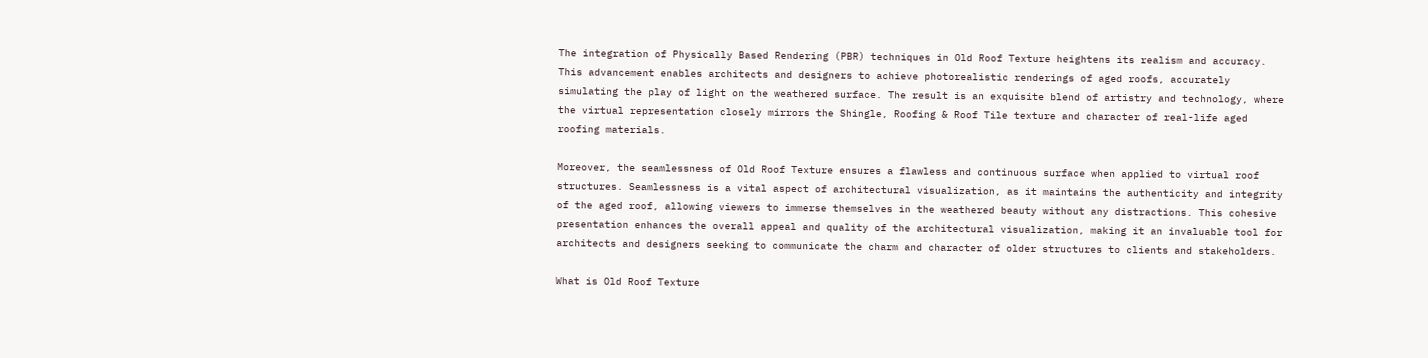The integration of Physically Based Rendering (PBR) techniques in Old Roof Texture heightens its realism and accuracy. This advancement enables architects and designers to achieve photorealistic renderings of aged roofs, accurately simulating the play of light on the weathered surface. The result is an exquisite blend of artistry and technology, where the virtual representation closely mirrors the Shingle, Roofing & Roof Tile texture and character of real-life aged roofing materials.

Moreover, the seamlessness of Old Roof Texture ensures a flawless and continuous surface when applied to virtual roof structures. Seamlessness is a vital aspect of architectural visualization, as it maintains the authenticity and integrity of the aged roof, allowing viewers to immerse themselves in the weathered beauty without any distractions. This cohesive presentation enhances the overall appeal and quality of the architectural visualization, making it an invaluable tool for architects and designers seeking to communicate the charm and character of older structures to clients and stakeholders.

What is Old Roof Texture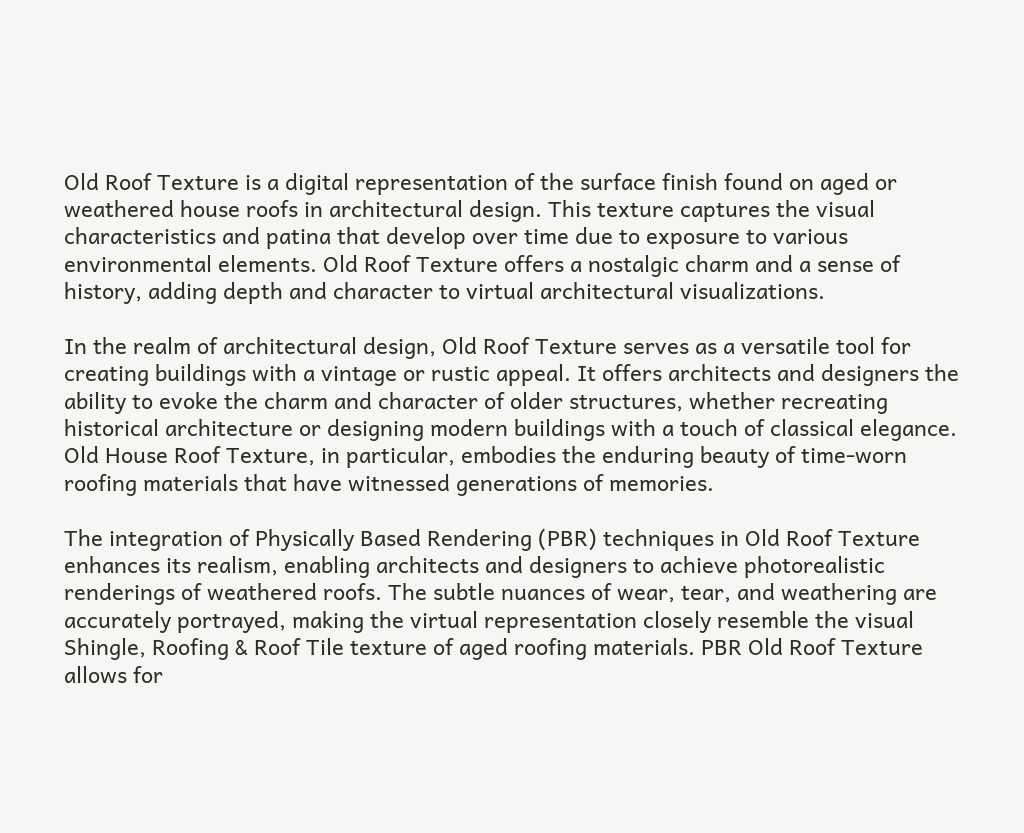Old Roof Texture is a digital representation of the surface finish found on aged or weathered house roofs in architectural design. This texture captures the visual characteristics and patina that develop over time due to exposure to various environmental elements. Old Roof Texture offers a nostalgic charm and a sense of history, adding depth and character to virtual architectural visualizations.

In the realm of architectural design, Old Roof Texture serves as a versatile tool for creating buildings with a vintage or rustic appeal. It offers architects and designers the ability to evoke the charm and character of older structures, whether recreating historical architecture or designing modern buildings with a touch of classical elegance. Old House Roof Texture, in particular, embodies the enduring beauty of time-worn roofing materials that have witnessed generations of memories.

The integration of Physically Based Rendering (PBR) techniques in Old Roof Texture enhances its realism, enabling architects and designers to achieve photorealistic renderings of weathered roofs. The subtle nuances of wear, tear, and weathering are accurately portrayed, making the virtual representation closely resemble the visual Shingle, Roofing & Roof Tile texture of aged roofing materials. PBR Old Roof Texture allows for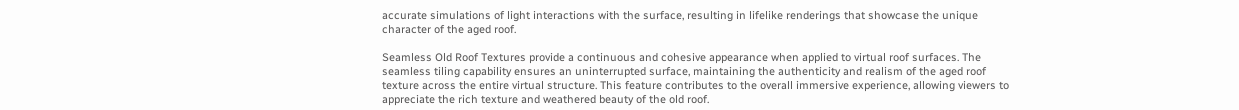accurate simulations of light interactions with the surface, resulting in lifelike renderings that showcase the unique character of the aged roof.

Seamless Old Roof Textures provide a continuous and cohesive appearance when applied to virtual roof surfaces. The seamless tiling capability ensures an uninterrupted surface, maintaining the authenticity and realism of the aged roof texture across the entire virtual structure. This feature contributes to the overall immersive experience, allowing viewers to appreciate the rich texture and weathered beauty of the old roof.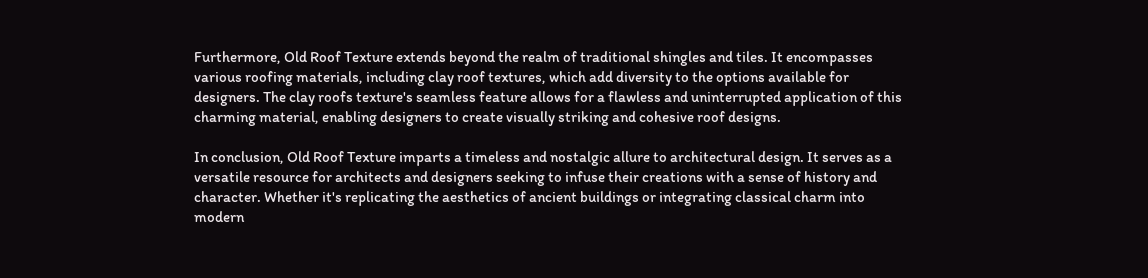Furthermore, Old Roof Texture extends beyond the realm of traditional shingles and tiles. It encompasses various roofing materials, including clay roof textures, which add diversity to the options available for designers. The clay roofs texture's seamless feature allows for a flawless and uninterrupted application of this charming material, enabling designers to create visually striking and cohesive roof designs.

In conclusion, Old Roof Texture imparts a timeless and nostalgic allure to architectural design. It serves as a versatile resource for architects and designers seeking to infuse their creations with a sense of history and character. Whether it's replicating the aesthetics of ancient buildings or integrating classical charm into modern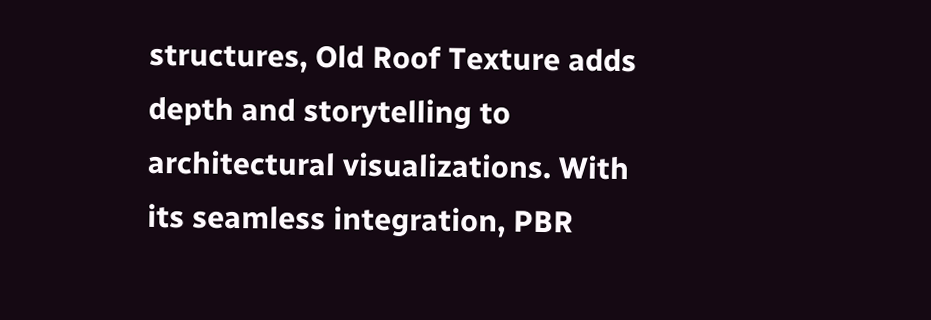structures, Old Roof Texture adds depth and storytelling to architectural visualizations. With its seamless integration, PBR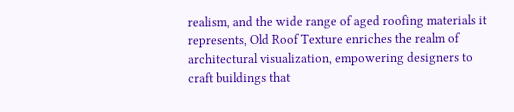realism, and the wide range of aged roofing materials it represents, Old Roof Texture enriches the realm of architectural visualization, empowering designers to craft buildings that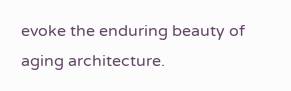evoke the enduring beauty of aging architecture.